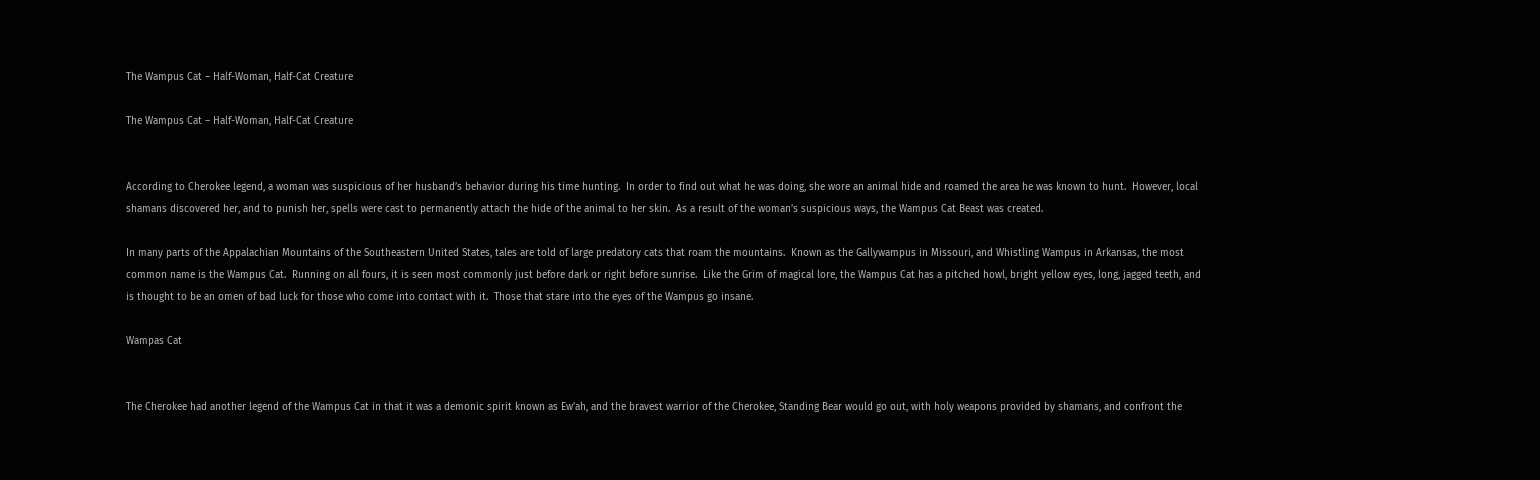The Wampus Cat – Half-Woman, Half-Cat Creature

The Wampus Cat – Half-Woman, Half-Cat Creature


According to Cherokee legend, a woman was suspicious of her husband’s behavior during his time hunting.  In order to find out what he was doing, she wore an animal hide and roamed the area he was known to hunt.  However, local shamans discovered her, and to punish her, spells were cast to permanently attach the hide of the animal to her skin.  As a result of the woman’s suspicious ways, the Wampus Cat Beast was created.

In many parts of the Appalachian Mountains of the Southeastern United States, tales are told of large predatory cats that roam the mountains.  Known as the Gallywampus in Missouri, and Whistling Wampus in Arkansas, the most common name is the Wampus Cat.  Running on all fours, it is seen most commonly just before dark or right before sunrise.  Like the Grim of magical lore, the Wampus Cat has a pitched howl, bright yellow eyes, long, jagged teeth, and is thought to be an omen of bad luck for those who come into contact with it.  Those that stare into the eyes of the Wampus go insane.

Wampas Cat


The Cherokee had another legend of the Wampus Cat in that it was a demonic spirit known as Ew’ah, and the bravest warrior of the Cherokee, Standing Bear would go out, with holy weapons provided by shamans, and confront the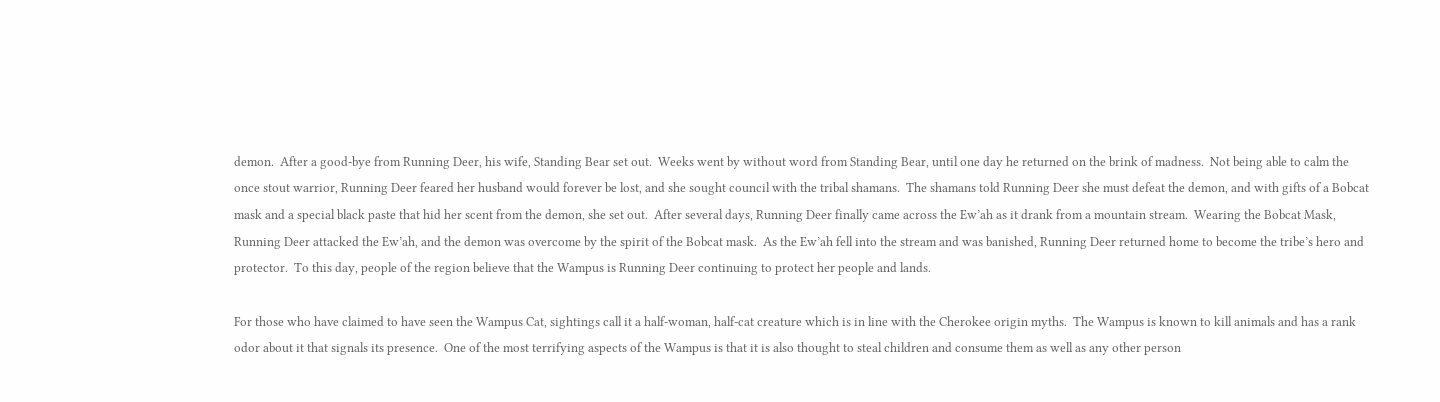demon.  After a good-bye from Running Deer, his wife, Standing Bear set out.  Weeks went by without word from Standing Bear, until one day he returned on the brink of madness.  Not being able to calm the once stout warrior, Running Deer feared her husband would forever be lost, and she sought council with the tribal shamans.  The shamans told Running Deer she must defeat the demon, and with gifts of a Bobcat mask and a special black paste that hid her scent from the demon, she set out.  After several days, Running Deer finally came across the Ew’ah as it drank from a mountain stream.  Wearing the Bobcat Mask, Running Deer attacked the Ew’ah, and the demon was overcome by the spirit of the Bobcat mask.  As the Ew’ah fell into the stream and was banished, Running Deer returned home to become the tribe’s hero and protector.  To this day, people of the region believe that the Wampus is Running Deer continuing to protect her people and lands.

For those who have claimed to have seen the Wampus Cat, sightings call it a half-woman, half-cat creature which is in line with the Cherokee origin myths.  The Wampus is known to kill animals and has a rank odor about it that signals its presence.  One of the most terrifying aspects of the Wampus is that it is also thought to steal children and consume them as well as any other person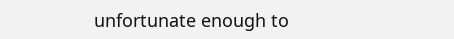unfortunate enough to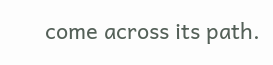come across its path.